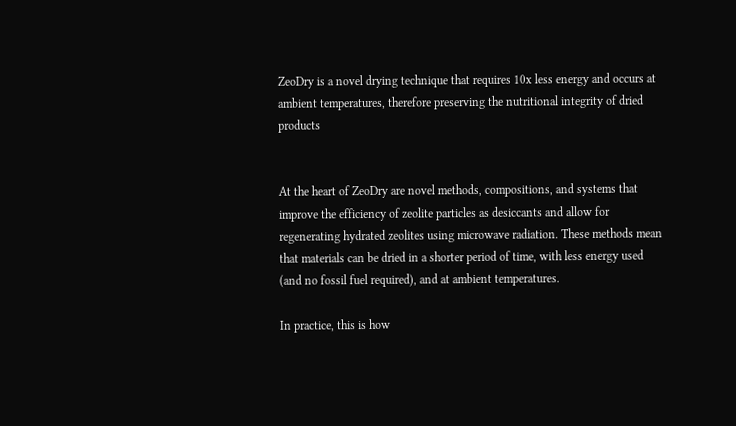ZeoDry is a novel drying technique that requires 10x less energy and occurs at ambient temperatures, therefore preserving the nutritional integrity of dried products


At the heart of ZeoDry are novel methods, compositions, and systems that improve the efficiency of zeolite particles as desiccants and allow for regenerating hydrated zeolites using microwave radiation. These methods mean that materials can be dried in a shorter period of time, with less energy used (and no fossil fuel required), and at ambient temperatures.

In practice, this is how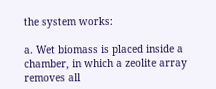the system works:

a. Wet biomass is placed inside a chamber, in which a zeolite array removes all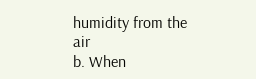humidity from the air
b. When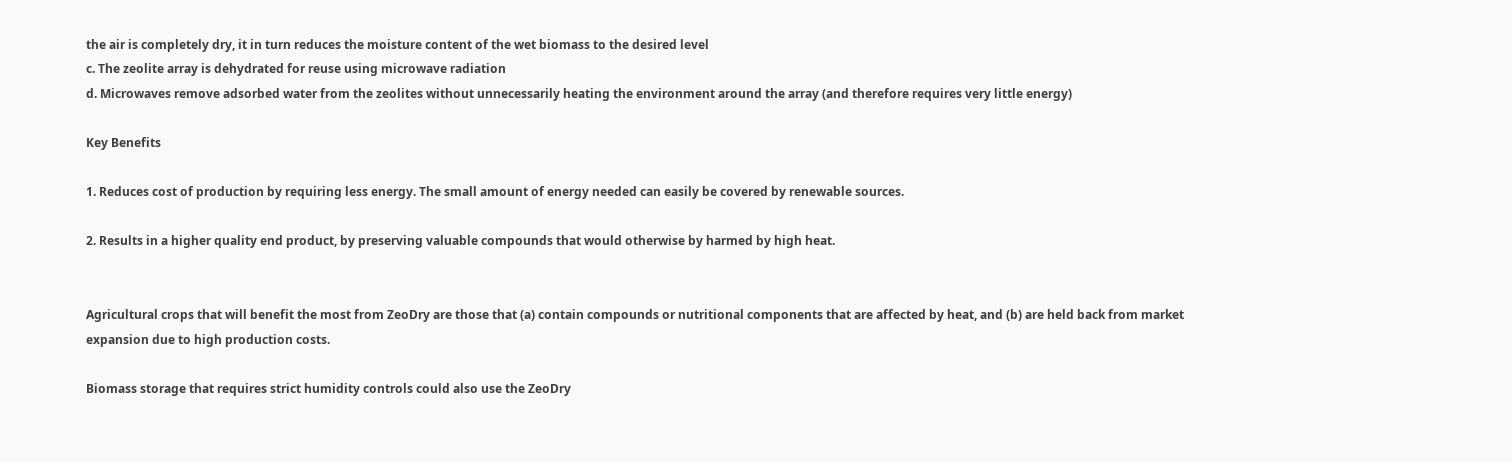the air is completely dry, it in turn reduces the moisture content of the wet biomass to the desired level
c. The zeolite array is dehydrated for reuse using microwave radiation
d. Microwaves remove adsorbed water from the zeolites without unnecessarily heating the environment around the array (and therefore requires very little energy)

Key Benefits

1. Reduces cost of production by requiring less energy. The small amount of energy needed can easily be covered by renewable sources.

2. Results in a higher quality end product, by preserving valuable compounds that would otherwise by harmed by high heat.


Agricultural crops that will benefit the most from ZeoDry are those that (a) contain compounds or nutritional components that are affected by heat, and (b) are held back from market expansion due to high production costs.

Biomass storage that requires strict humidity controls could also use the ZeoDry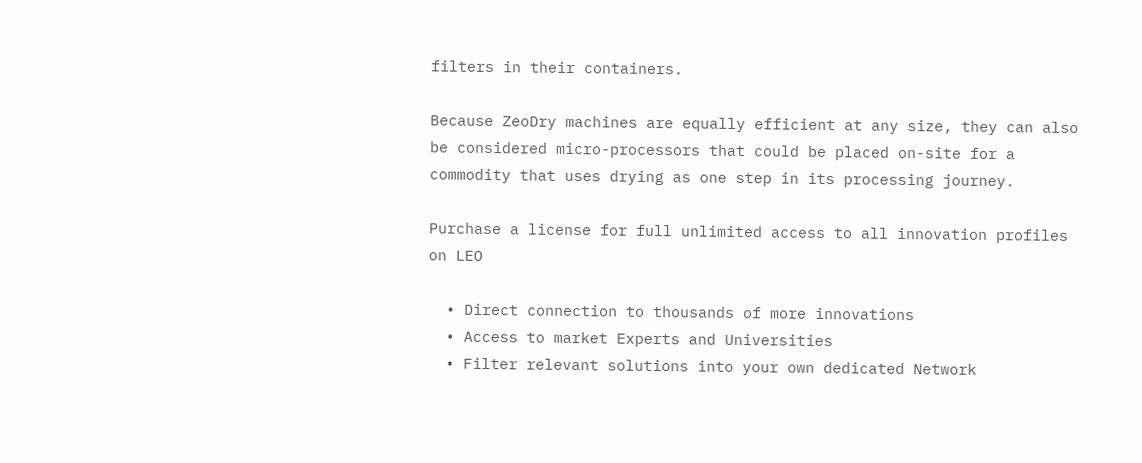filters in their containers.

Because ZeoDry machines are equally efficient at any size, they can also be considered micro-processors that could be placed on-site for a commodity that uses drying as one step in its processing journey.

Purchase a license for full unlimited access to all innovation profiles on LEO

  • Direct connection to thousands of more innovations
  • Access to market Experts and Universities
  • Filter relevant solutions into your own dedicated Network